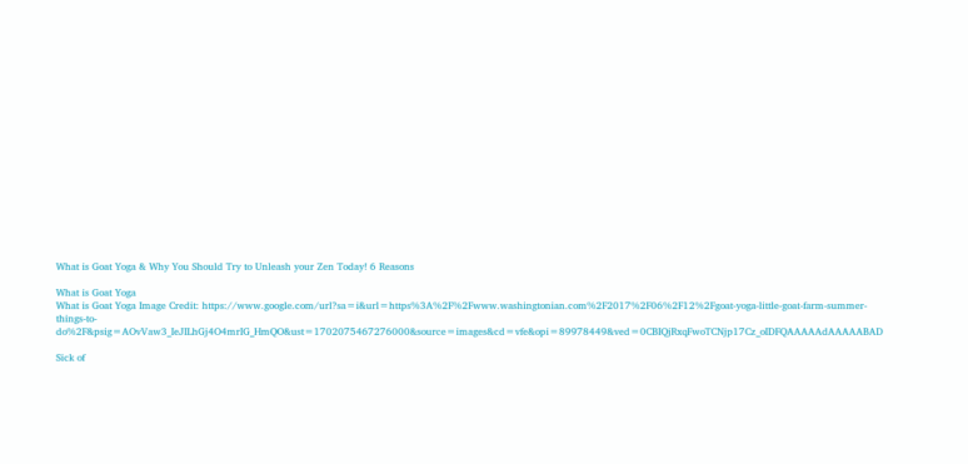What is Goat Yoga & Why You Should Try to Unleash your Zen Today! 6 Reasons

What is Goat Yoga
What is Goat Yoga Image Credit: https://www.google.com/url?sa=i&url=https%3A%2F%2Fwww.washingtonian.com%2F2017%2F06%2F12%2Fgoat-yoga-little-goat-farm-summer-things-to-do%2F&psig=AOvVaw3_IeJILhGj4O4mrIG_HmQO&ust=1702075467276000&source=images&cd=vfe&opi=89978449&ved=0CBIQjRxqFwoTCNjp17Cz_oIDFQAAAAAdAAAAABAD

Sick of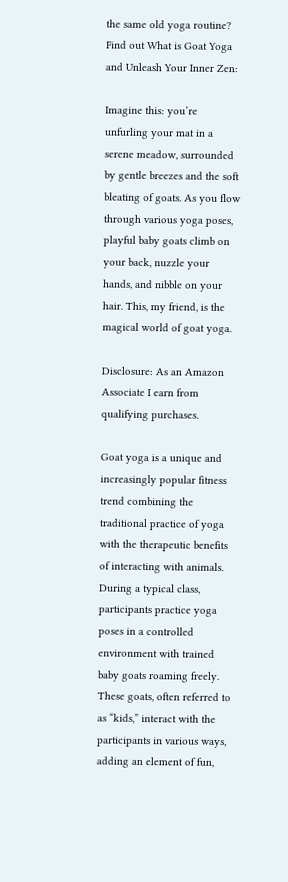the same old yoga routine? Find out What is Goat Yoga and Unleash Your Inner Zen:

Imagine this: you’re unfurling your mat in a serene meadow, surrounded by gentle breezes and the soft bleating of goats. As you flow through various yoga poses, playful baby goats climb on your back, nuzzle your hands, and nibble on your hair. This, my friend, is the magical world of goat yoga.

Disclosure: As an Amazon Associate I earn from qualifying purchases.

Goat yoga is a unique and increasingly popular fitness trend combining the traditional practice of yoga with the therapeutic benefits of interacting with animals. During a typical class, participants practice yoga poses in a controlled environment with trained baby goats roaming freely. These goats, often referred to as “kids,” interact with the participants in various ways, adding an element of fun,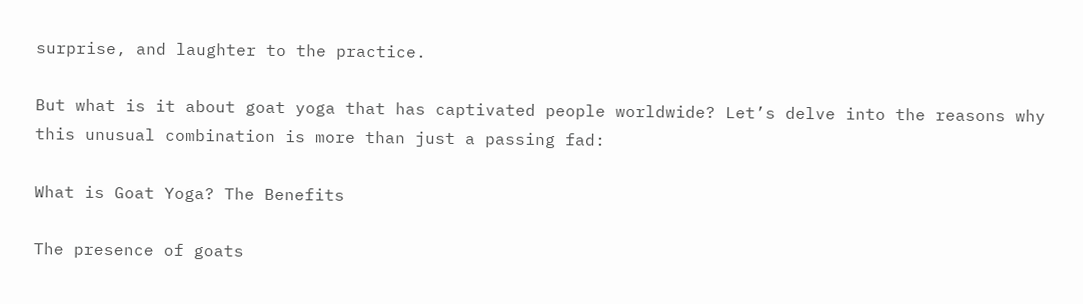surprise, and laughter to the practice.

But what is it about goat yoga that has captivated people worldwide? Let’s delve into the reasons why this unusual combination is more than just a passing fad:

What is Goat Yoga? The Benefits

The presence of goats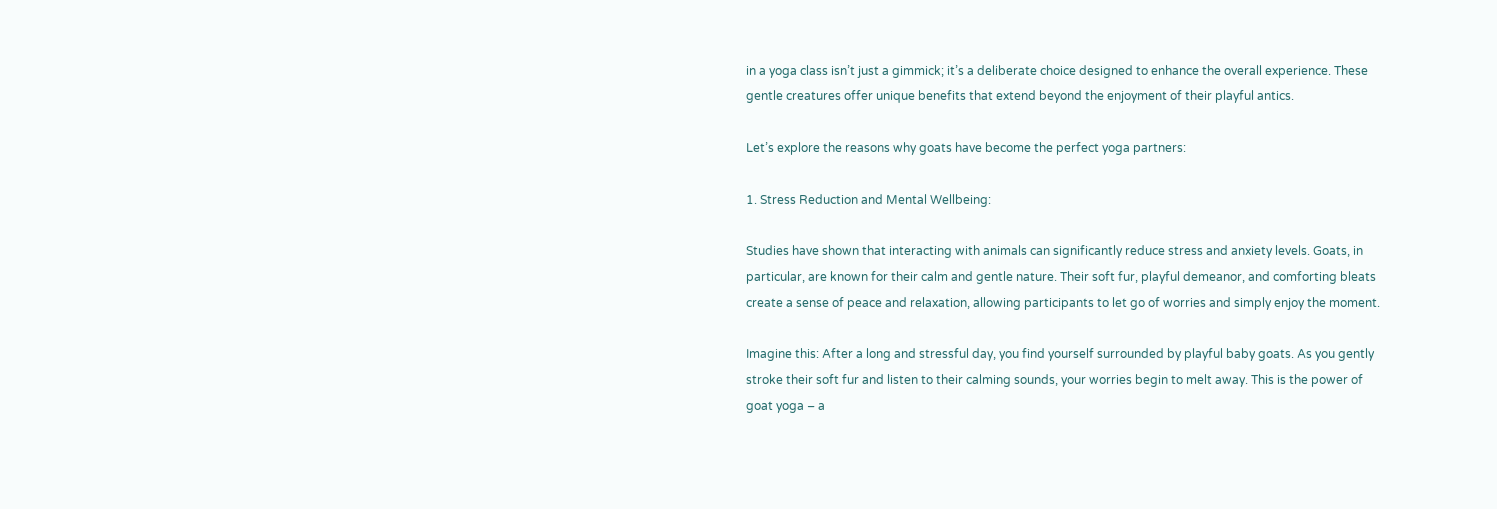in a yoga class isn’t just a gimmick; it’s a deliberate choice designed to enhance the overall experience. These gentle creatures offer unique benefits that extend beyond the enjoyment of their playful antics.

Let’s explore the reasons why goats have become the perfect yoga partners:

1. Stress Reduction and Mental Wellbeing:

Studies have shown that interacting with animals can significantly reduce stress and anxiety levels. Goats, in particular, are known for their calm and gentle nature. Their soft fur, playful demeanor, and comforting bleats create a sense of peace and relaxation, allowing participants to let go of worries and simply enjoy the moment.

Imagine this: After a long and stressful day, you find yourself surrounded by playful baby goats. As you gently stroke their soft fur and listen to their calming sounds, your worries begin to melt away. This is the power of goat yoga – a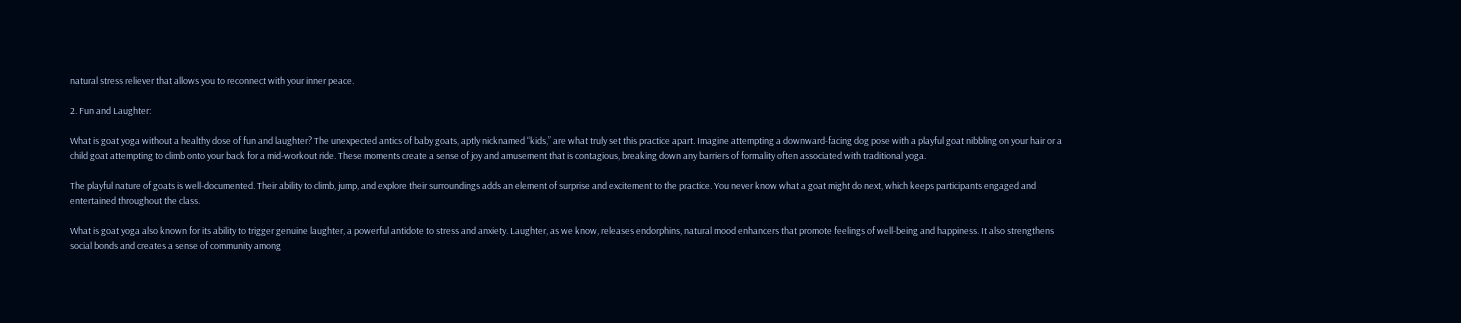natural stress reliever that allows you to reconnect with your inner peace.

2. Fun and Laughter:

What is goat yoga without a healthy dose of fun and laughter? The unexpected antics of baby goats, aptly nicknamed “kids,” are what truly set this practice apart. Imagine attempting a downward-facing dog pose with a playful goat nibbling on your hair or a child goat attempting to climb onto your back for a mid-workout ride. These moments create a sense of joy and amusement that is contagious, breaking down any barriers of formality often associated with traditional yoga.

The playful nature of goats is well-documented. Their ability to climb, jump, and explore their surroundings adds an element of surprise and excitement to the practice. You never know what a goat might do next, which keeps participants engaged and entertained throughout the class.

What is goat yoga also known for its ability to trigger genuine laughter, a powerful antidote to stress and anxiety. Laughter, as we know, releases endorphins, natural mood enhancers that promote feelings of well-being and happiness. It also strengthens social bonds and creates a sense of community among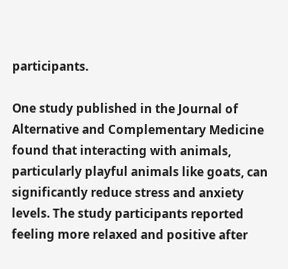participants.

One study published in the Journal of Alternative and Complementary Medicine found that interacting with animals, particularly playful animals like goats, can significantly reduce stress and anxiety levels. The study participants reported feeling more relaxed and positive after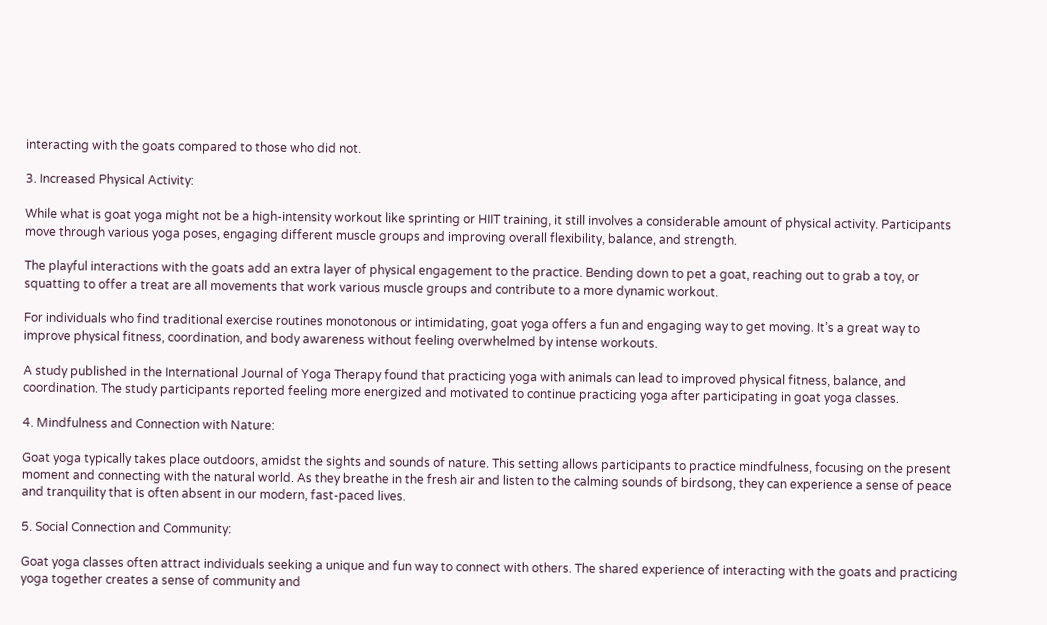interacting with the goats compared to those who did not.

3. Increased Physical Activity:

While what is goat yoga might not be a high-intensity workout like sprinting or HIIT training, it still involves a considerable amount of physical activity. Participants move through various yoga poses, engaging different muscle groups and improving overall flexibility, balance, and strength.

The playful interactions with the goats add an extra layer of physical engagement to the practice. Bending down to pet a goat, reaching out to grab a toy, or squatting to offer a treat are all movements that work various muscle groups and contribute to a more dynamic workout.

For individuals who find traditional exercise routines monotonous or intimidating, goat yoga offers a fun and engaging way to get moving. It’s a great way to improve physical fitness, coordination, and body awareness without feeling overwhelmed by intense workouts.

A study published in the International Journal of Yoga Therapy found that practicing yoga with animals can lead to improved physical fitness, balance, and coordination. The study participants reported feeling more energized and motivated to continue practicing yoga after participating in goat yoga classes.

4. Mindfulness and Connection with Nature:

Goat yoga typically takes place outdoors, amidst the sights and sounds of nature. This setting allows participants to practice mindfulness, focusing on the present moment and connecting with the natural world. As they breathe in the fresh air and listen to the calming sounds of birdsong, they can experience a sense of peace and tranquility that is often absent in our modern, fast-paced lives.

5. Social Connection and Community:

Goat yoga classes often attract individuals seeking a unique and fun way to connect with others. The shared experience of interacting with the goats and practicing yoga together creates a sense of community and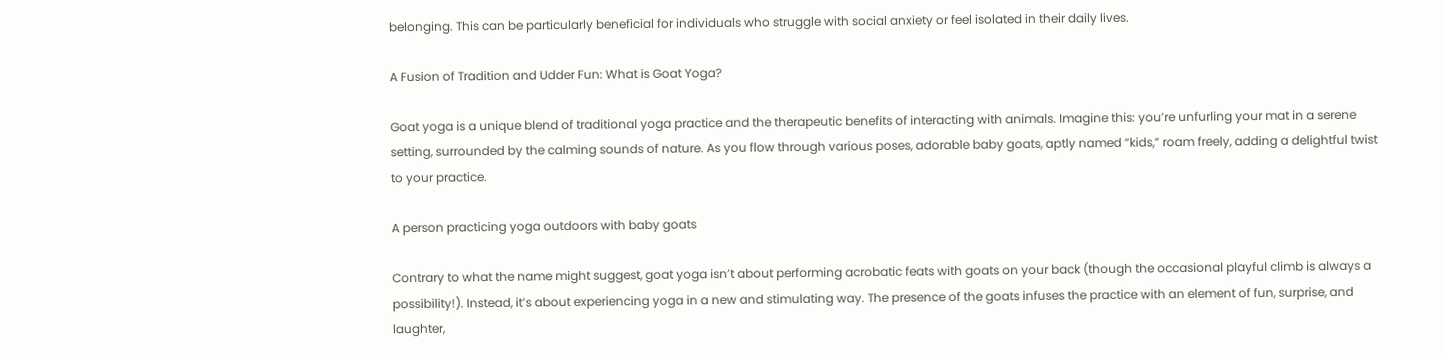belonging. This can be particularly beneficial for individuals who struggle with social anxiety or feel isolated in their daily lives.

A Fusion of Tradition and Udder Fun: What is Goat Yoga?

Goat yoga is a unique blend of traditional yoga practice and the therapeutic benefits of interacting with animals. Imagine this: you’re unfurling your mat in a serene setting, surrounded by the calming sounds of nature. As you flow through various poses, adorable baby goats, aptly named “kids,” roam freely, adding a delightful twist to your practice.

A person practicing yoga outdoors with baby goats

Contrary to what the name might suggest, goat yoga isn’t about performing acrobatic feats with goats on your back (though the occasional playful climb is always a possibility!). Instead, it’s about experiencing yoga in a new and stimulating way. The presence of the goats infuses the practice with an element of fun, surprise, and laughter,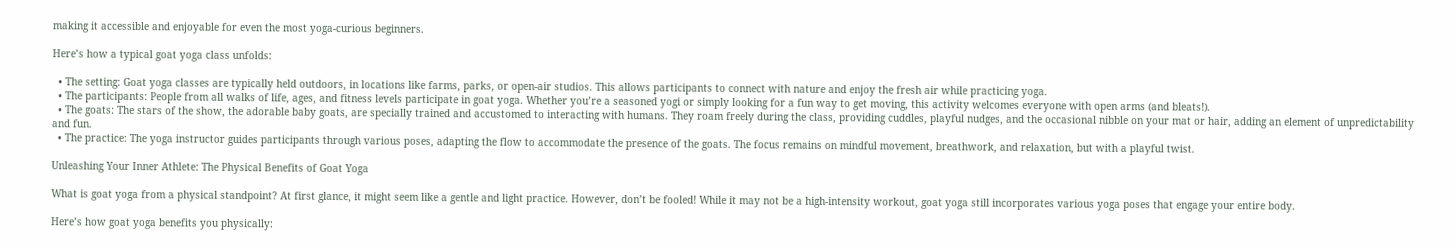making it accessible and enjoyable for even the most yoga-curious beginners.

Here’s how a typical goat yoga class unfolds:

  • The setting: Goat yoga classes are typically held outdoors, in locations like farms, parks, or open-air studios. This allows participants to connect with nature and enjoy the fresh air while practicing yoga.
  • The participants: People from all walks of life, ages, and fitness levels participate in goat yoga. Whether you’re a seasoned yogi or simply looking for a fun way to get moving, this activity welcomes everyone with open arms (and bleats!).
  • The goats: The stars of the show, the adorable baby goats, are specially trained and accustomed to interacting with humans. They roam freely during the class, providing cuddles, playful nudges, and the occasional nibble on your mat or hair, adding an element of unpredictability and fun.
  • The practice: The yoga instructor guides participants through various poses, adapting the flow to accommodate the presence of the goats. The focus remains on mindful movement, breathwork, and relaxation, but with a playful twist.

Unleashing Your Inner Athlete: The Physical Benefits of Goat Yoga

What is goat yoga from a physical standpoint? At first glance, it might seem like a gentle and light practice. However, don’t be fooled! While it may not be a high-intensity workout, goat yoga still incorporates various yoga poses that engage your entire body.

Here’s how goat yoga benefits you physically: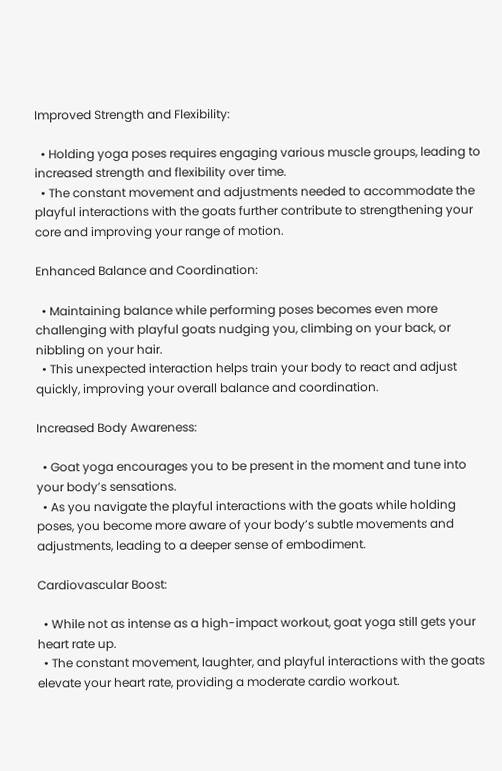Improved Strength and Flexibility:

  • Holding yoga poses requires engaging various muscle groups, leading to increased strength and flexibility over time.
  • The constant movement and adjustments needed to accommodate the playful interactions with the goats further contribute to strengthening your core and improving your range of motion.

Enhanced Balance and Coordination:

  • Maintaining balance while performing poses becomes even more challenging with playful goats nudging you, climbing on your back, or nibbling on your hair.
  • This unexpected interaction helps train your body to react and adjust quickly, improving your overall balance and coordination.

Increased Body Awareness:

  • Goat yoga encourages you to be present in the moment and tune into your body’s sensations.
  • As you navigate the playful interactions with the goats while holding poses, you become more aware of your body’s subtle movements and adjustments, leading to a deeper sense of embodiment.

Cardiovascular Boost:

  • While not as intense as a high-impact workout, goat yoga still gets your heart rate up.
  • The constant movement, laughter, and playful interactions with the goats elevate your heart rate, providing a moderate cardio workout.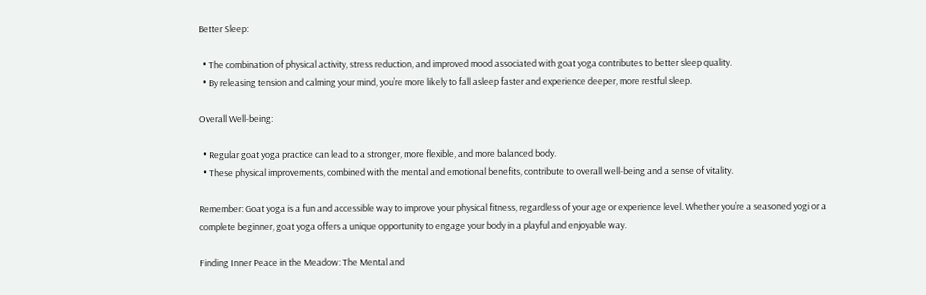Better Sleep:

  • The combination of physical activity, stress reduction, and improved mood associated with goat yoga contributes to better sleep quality.
  • By releasing tension and calming your mind, you’re more likely to fall asleep faster and experience deeper, more restful sleep.

Overall Well-being:

  • Regular goat yoga practice can lead to a stronger, more flexible, and more balanced body.
  • These physical improvements, combined with the mental and emotional benefits, contribute to overall well-being and a sense of vitality.

Remember: Goat yoga is a fun and accessible way to improve your physical fitness, regardless of your age or experience level. Whether you’re a seasoned yogi or a complete beginner, goat yoga offers a unique opportunity to engage your body in a playful and enjoyable way.

Finding Inner Peace in the Meadow: The Mental and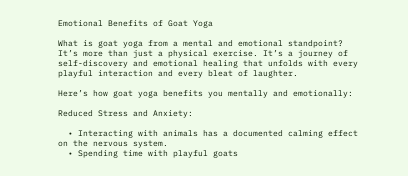Emotional Benefits of Goat Yoga

What is goat yoga from a mental and emotional standpoint? It’s more than just a physical exercise. It’s a journey of self-discovery and emotional healing that unfolds with every playful interaction and every bleat of laughter.

Here’s how goat yoga benefits you mentally and emotionally:

Reduced Stress and Anxiety:

  • Interacting with animals has a documented calming effect on the nervous system.
  • Spending time with playful goats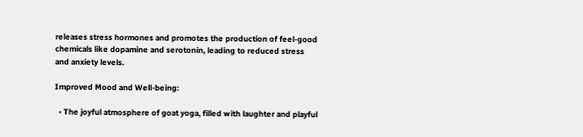releases stress hormones and promotes the production of feel-good chemicals like dopamine and serotonin, leading to reduced stress and anxiety levels.

Improved Mood and Well-being:

  • The joyful atmosphere of goat yoga, filled with laughter and playful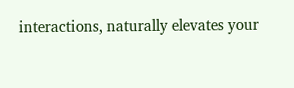interactions, naturally elevates your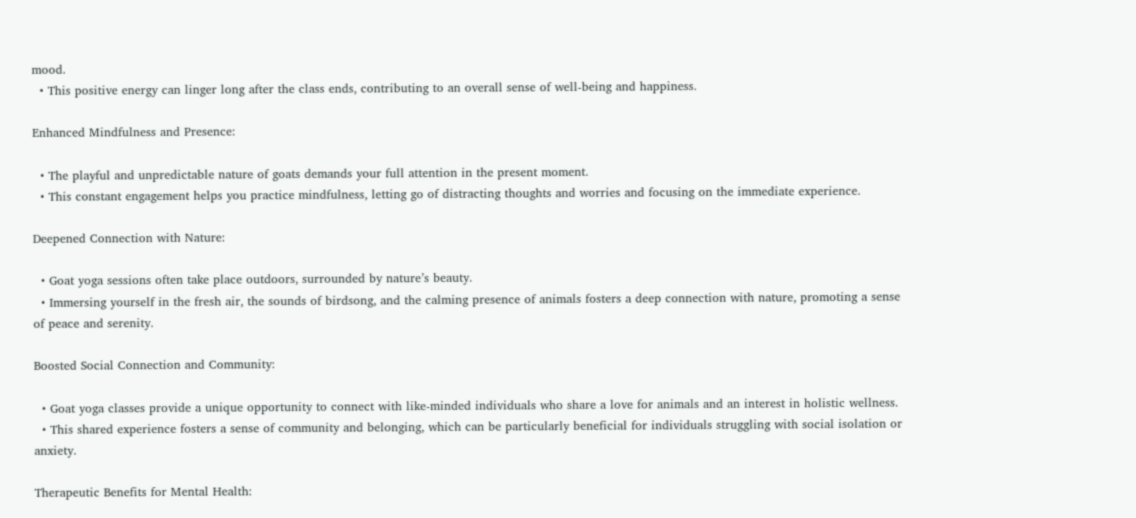mood.
  • This positive energy can linger long after the class ends, contributing to an overall sense of well-being and happiness.

Enhanced Mindfulness and Presence:

  • The playful and unpredictable nature of goats demands your full attention in the present moment.
  • This constant engagement helps you practice mindfulness, letting go of distracting thoughts and worries and focusing on the immediate experience.

Deepened Connection with Nature:

  • Goat yoga sessions often take place outdoors, surrounded by nature’s beauty.
  • Immersing yourself in the fresh air, the sounds of birdsong, and the calming presence of animals fosters a deep connection with nature, promoting a sense of peace and serenity.

Boosted Social Connection and Community:

  • Goat yoga classes provide a unique opportunity to connect with like-minded individuals who share a love for animals and an interest in holistic wellness.
  • This shared experience fosters a sense of community and belonging, which can be particularly beneficial for individuals struggling with social isolation or anxiety.

Therapeutic Benefits for Mental Health: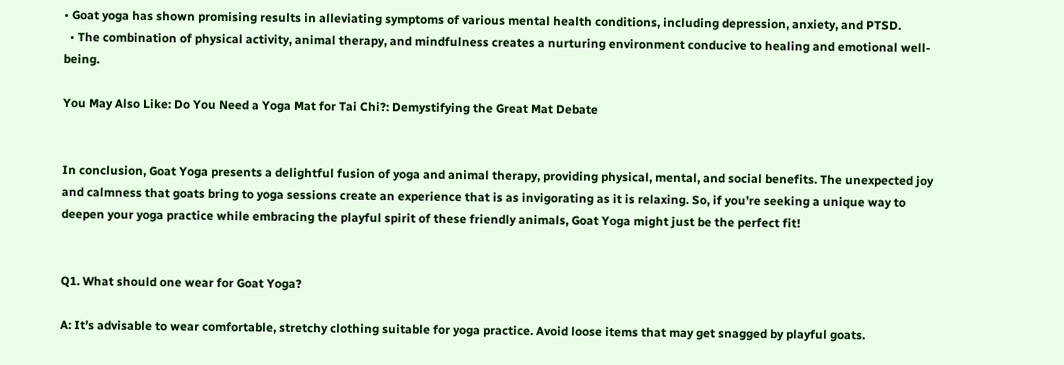• Goat yoga has shown promising results in alleviating symptoms of various mental health conditions, including depression, anxiety, and PTSD.
  • The combination of physical activity, animal therapy, and mindfulness creates a nurturing environment conducive to healing and emotional well-being.

You May Also Like: Do You Need a Yoga Mat for Tai Chi?: Demystifying the Great Mat Debate


In conclusion, Goat Yoga presents a delightful fusion of yoga and animal therapy, providing physical, mental, and social benefits. The unexpected joy and calmness that goats bring to yoga sessions create an experience that is as invigorating as it is relaxing. So, if you’re seeking a unique way to deepen your yoga practice while embracing the playful spirit of these friendly animals, Goat Yoga might just be the perfect fit!


Q1. What should one wear for Goat Yoga?

A: It’s advisable to wear comfortable, stretchy clothing suitable for yoga practice. Avoid loose items that may get snagged by playful goats.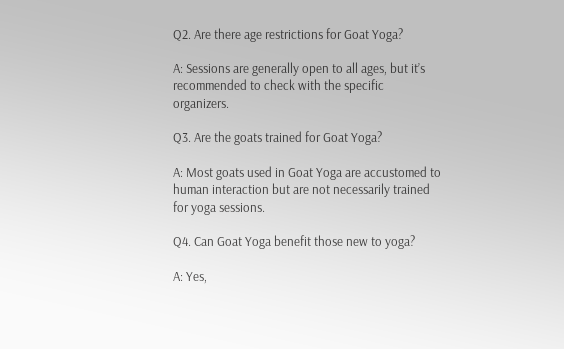Q2. Are there age restrictions for Goat Yoga?

A: Sessions are generally open to all ages, but it’s recommended to check with the specific organizers.

Q3. Are the goats trained for Goat Yoga?

A: Most goats used in Goat Yoga are accustomed to human interaction but are not necessarily trained for yoga sessions.

Q4. Can Goat Yoga benefit those new to yoga?

A: Yes,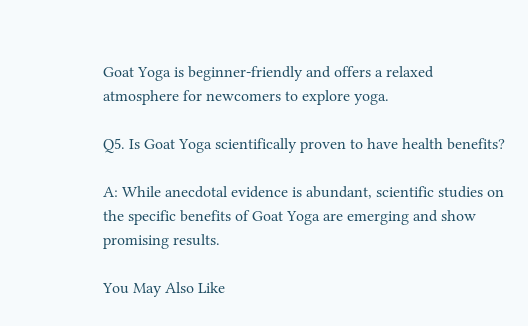Goat Yoga is beginner-friendly and offers a relaxed atmosphere for newcomers to explore yoga.

Q5. Is Goat Yoga scientifically proven to have health benefits?

A: While anecdotal evidence is abundant, scientific studies on the specific benefits of Goat Yoga are emerging and show promising results.

You May Also Like